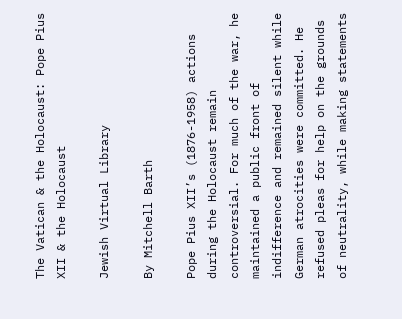The Vatican & the Holocaust: Pope Pius XII & the Holocaust

Jewish Virtual Library

By Mitchell Barth

Pope Pius XII’s (1876-1958) actions during the Holocaust remain controversial. For much of the war, he maintained a public front of indifference and remained silent while German atrocities were committed. He refused pleas for help on the grounds of neutrality, while making statements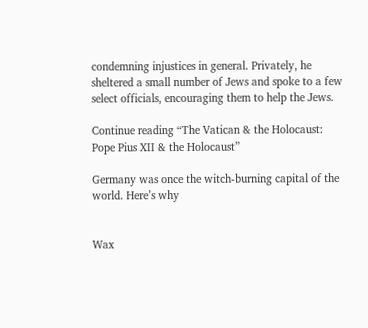condemning injustices in general. Privately, he sheltered a small number of Jews and spoke to a few select officials, encouraging them to help the Jews.

Continue reading “The Vatican & the Holocaust: Pope Pius XII & the Holocaust”

Germany was once the witch-burning capital of the world. Here’s why


Wax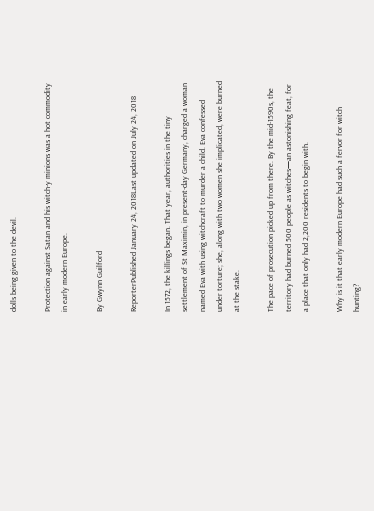dolls being given to the devil.

Protection against Satan and his witch-y minions was a hot commodity in early modern Europe.

By Gwynn Guilford

ReporterPublished January 24, 2018Last updated on July 24, 2018

In 1572, the killings began. That year, authorities in the tiny settlement of St Maximin, in present-day Germany, charged a woman named Eva with using witchcraft to murder a child. Eva confessed under torture; she, along with two women she implicated, were burned at the stake.

The pace of prosecution picked up from there. By the mid-1590s, the territory had burned 500 people as witches—an astonishing feat, for a place that only had 2,200 residents to begin with.

Why is it that early modern Europe had such a fervor for witch hunting?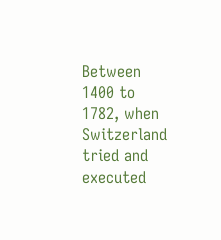Between 1400 to 1782, when Switzerland tried and executed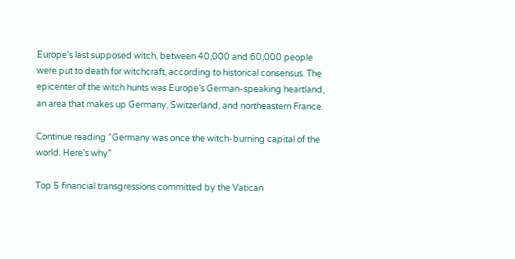Europe’s last supposed witch, between 40,000 and 60,000 people were put to death for witchcraft, according to historical consensus. The epicenter of the witch hunts was Europe’s German-speaking heartland, an area that makes up Germany, Switzerland, and northeastern France.

Continue reading “Germany was once the witch-burning capital of the world. Here’s why”

Top 5 financial transgressions committed by the Vatican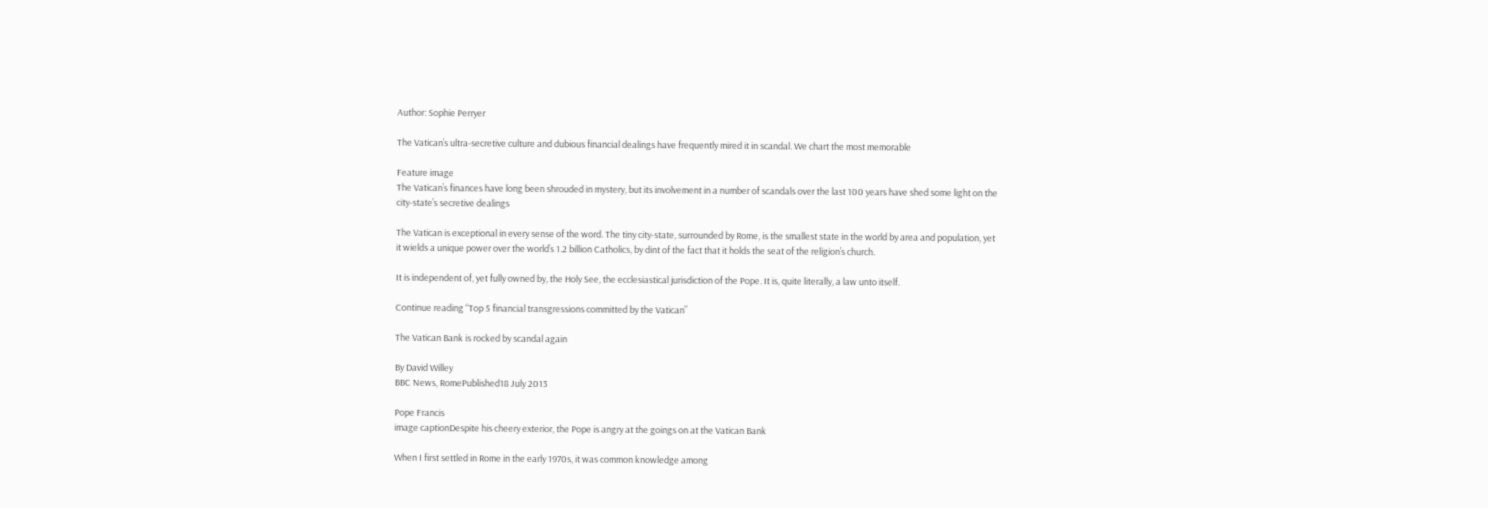Author: Sophie Perryer

The Vatican’s ultra-secretive culture and dubious financial dealings have frequently mired it in scandal. We chart the most memorable

Feature image
The Vatican’s finances have long been shrouded in mystery, but its involvement in a number of scandals over the last 100 years have shed some light on the city-state’s secretive dealings

The Vatican is exceptional in every sense of the word. The tiny city-state, surrounded by Rome, is the smallest state in the world by area and population, yet it wields a unique power over the world’s 1.2 billion Catholics, by dint of the fact that it holds the seat of the religion’s church.

It is independent of, yet fully owned by, the Holy See, the ecclesiastical jurisdiction of the Pope. It is, quite literally, a law unto itself.

Continue reading “Top 5 financial transgressions committed by the Vatican”

The Vatican Bank is rocked by scandal again

By David Willey
BBC News, RomePublished18 July 2013

Pope Francis
image captionDespite his cheery exterior, the Pope is angry at the goings on at the Vatican Bank

When I first settled in Rome in the early 1970s, it was common knowledge among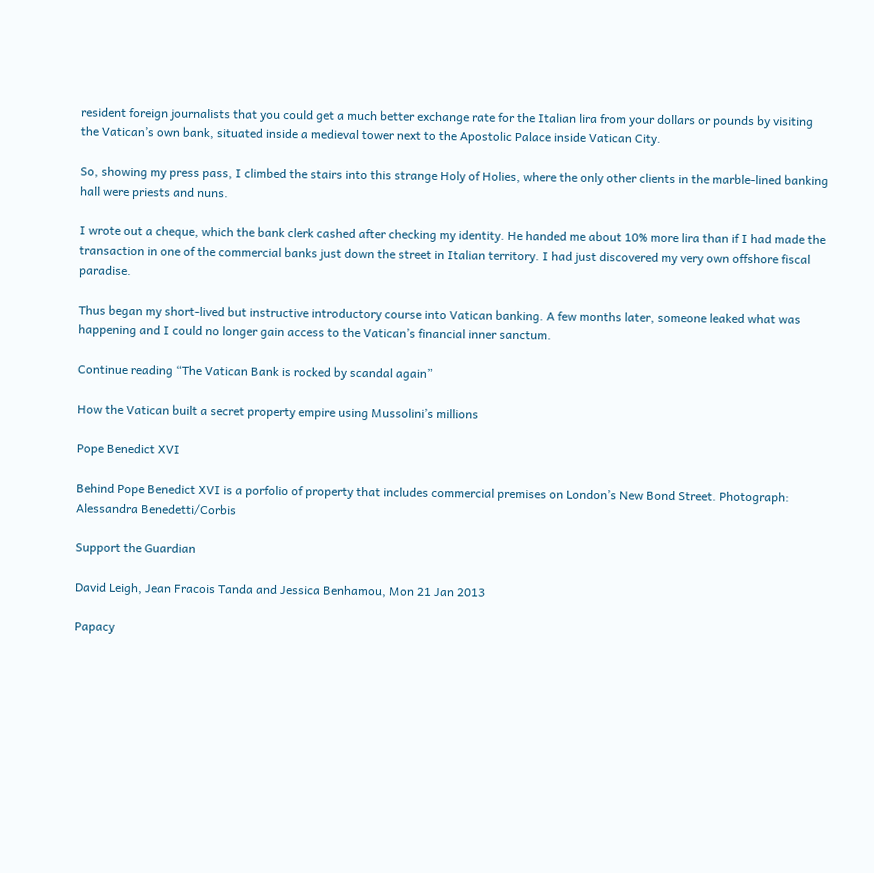resident foreign journalists that you could get a much better exchange rate for the Italian lira from your dollars or pounds by visiting the Vatican’s own bank, situated inside a medieval tower next to the Apostolic Palace inside Vatican City.

So, showing my press pass, I climbed the stairs into this strange Holy of Holies, where the only other clients in the marble-lined banking hall were priests and nuns.

I wrote out a cheque, which the bank clerk cashed after checking my identity. He handed me about 10% more lira than if I had made the transaction in one of the commercial banks just down the street in Italian territory. I had just discovered my very own offshore fiscal paradise.

Thus began my short-lived but instructive introductory course into Vatican banking. A few months later, someone leaked what was happening and I could no longer gain access to the Vatican’s financial inner sanctum.

Continue reading “The Vatican Bank is rocked by scandal again”

How the Vatican built a secret property empire using Mussolini’s millions

Pope Benedict XVI

Behind Pope Benedict XVI is a porfolio of property that includes commercial premises on London’s New Bond Street. Photograph: Alessandra Benedetti/Corbis

Support the Guardian

David Leigh, Jean Fracois Tanda and Jessica Benhamou, Mon 21 Jan 2013

Papacy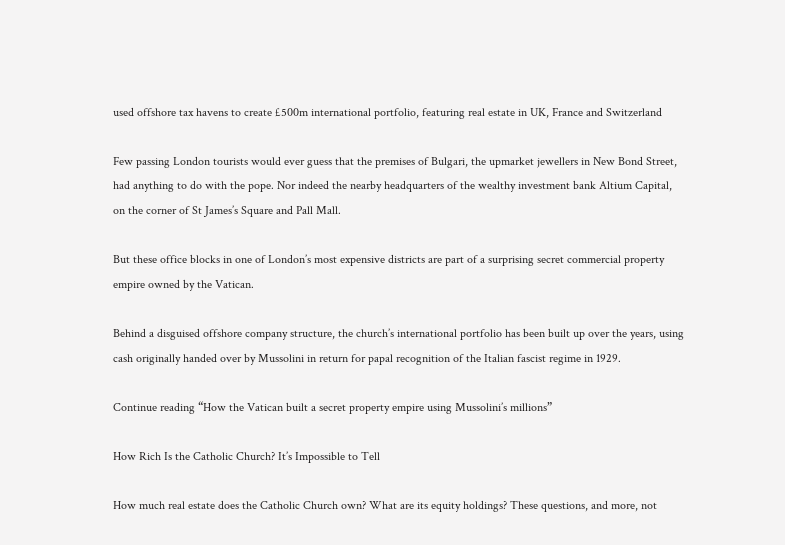used offshore tax havens to create £500m international portfolio, featuring real estate in UK, France and Switzerland

Few passing London tourists would ever guess that the premises of Bulgari, the upmarket jewellers in New Bond Street, had anything to do with the pope. Nor indeed the nearby headquarters of the wealthy investment bank Altium Capital, on the corner of St James’s Square and Pall Mall.

But these office blocks in one of London’s most expensive districts are part of a surprising secret commercial property empire owned by the Vatican.

Behind a disguised offshore company structure, the church’s international portfolio has been built up over the years, using cash originally handed over by Mussolini in return for papal recognition of the Italian fascist regime in 1929.

Continue reading “How the Vatican built a secret property empire using Mussolini’s millions”

How Rich Is the Catholic Church? It’s Impossible to Tell

How much real estate does the Catholic Church own? What are its equity holdings? These questions, and more, not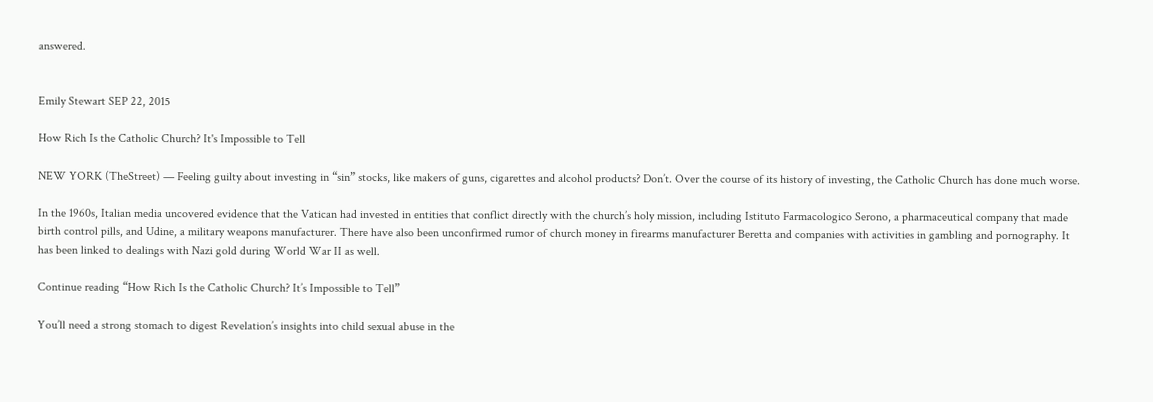answered.


Emily Stewart SEP 22, 2015

How Rich Is the Catholic Church? It's Impossible to Tell

NEW YORK (TheStreet) — Feeling guilty about investing in “sin” stocks, like makers of guns, cigarettes and alcohol products? Don’t. Over the course of its history of investing, the Catholic Church has done much worse.

In the 1960s, Italian media uncovered evidence that the Vatican had invested in entities that conflict directly with the church’s holy mission, including Istituto Farmacologico Serono, a pharmaceutical company that made birth control pills, and Udine, a military weapons manufacturer. There have also been unconfirmed rumor of church money in firearms manufacturer Beretta and companies with activities in gambling and pornography. It has been linked to dealings with Nazi gold during World War II as well.

Continue reading “How Rich Is the Catholic Church? It’s Impossible to Tell”

You’ll need a strong stomach to digest Revelation’s insights into child sexual abuse in the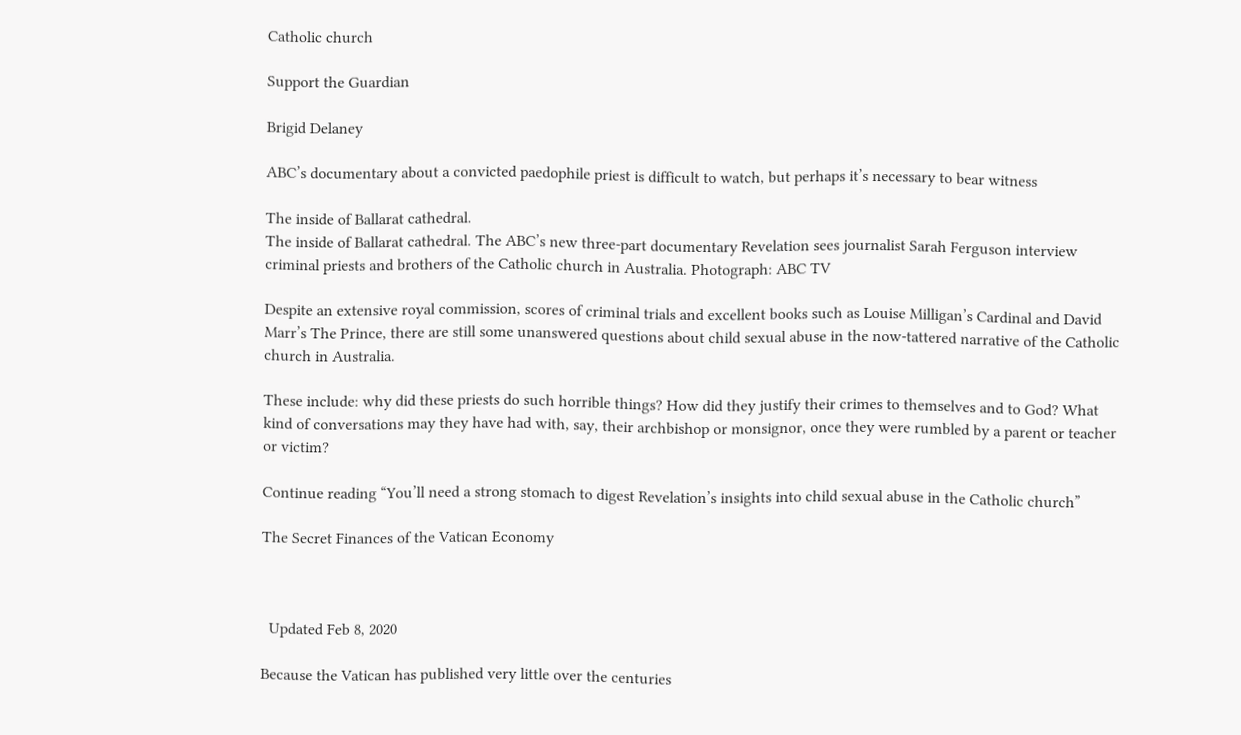Catholic church

Support the Guardian

Brigid Delaney

ABC’s documentary about a convicted paedophile priest is difficult to watch, but perhaps it’s necessary to bear witness

The inside of Ballarat cathedral.
The inside of Ballarat cathedral. The ABC’s new three-part documentary Revelation sees journalist Sarah Ferguson interview criminal priests and brothers of the Catholic church in Australia. Photograph: ABC TV

Despite an extensive royal commission, scores of criminal trials and excellent books such as Louise Milligan’s Cardinal and David Marr’s The Prince, there are still some unanswered questions about child sexual abuse in the now-tattered narrative of the Catholic church in Australia.

These include: why did these priests do such horrible things? How did they justify their crimes to themselves and to God? What kind of conversations may they have had with, say, their archbishop or monsignor, once they were rumbled by a parent or teacher or victim?

Continue reading “You’ll need a strong stomach to digest Revelation’s insights into child sexual abuse in the Catholic church”

The Secret Finances of the Vatican Economy



  Updated Feb 8, 2020

Because the Vatican has published very little over the centuries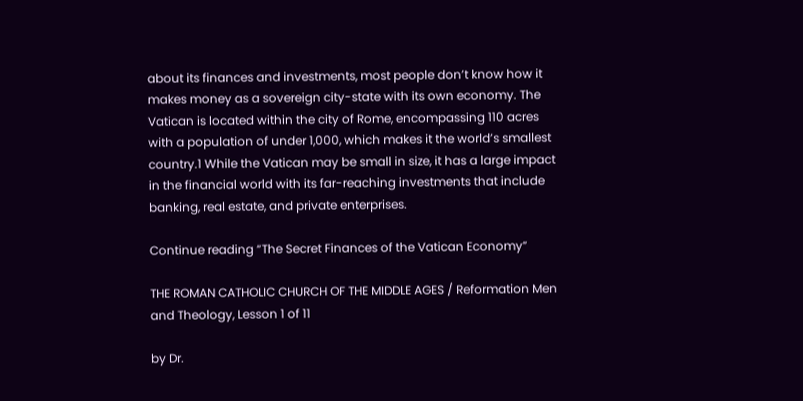about its finances and investments, most people don’t know how it makes money as a sovereign city-state with its own economy. The Vatican is located within the city of Rome, encompassing 110 acres with a population of under 1,000, which makes it the world’s smallest country.1 While the Vatican may be small in size, it has a large impact in the financial world with its far-reaching investments that include banking, real estate, and private enterprises.

Continue reading “The Secret Finances of the Vatican Economy”

THE ROMAN CATHOLIC CHURCH OF THE MIDDLE AGES / Reformation Men and Theology, Lesson 1 of 11

by Dr.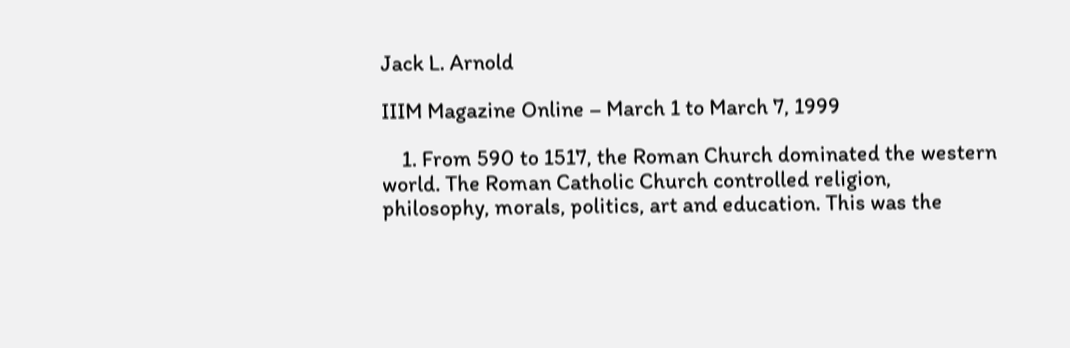Jack L. Arnold

IIIM Magazine Online – March 1 to March 7, 1999

    1. From 590 to 1517, the Roman Church dominated the western world. The Roman Catholic Church controlled religion, philosophy, morals, politics, art and education. This was the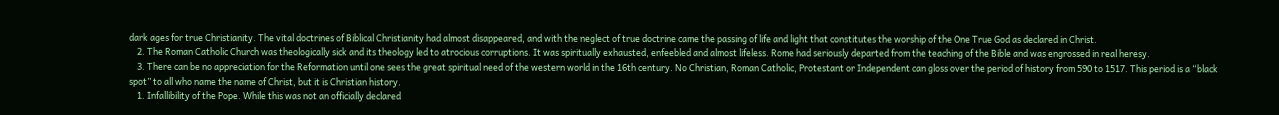dark ages for true Christianity. The vital doctrines of Biblical Christianity had almost disappeared, and with the neglect of true doctrine came the passing of life and light that constitutes the worship of the One True God as declared in Christ.
    2. The Roman Catholic Church was theologically sick and its theology led to atrocious corruptions. It was spiritually exhausted, enfeebled and almost lifeless. Rome had seriously departed from the teaching of the Bible and was engrossed in real heresy.
    3. There can be no appreciation for the Reformation until one sees the great spiritual need of the western world in the 16th century. No Christian, Roman Catholic, Protestant or Independent can gloss over the period of history from 590 to 1517. This period is a “black spot” to all who name the name of Christ, but it is Christian history.
    1. Infallibility of the Pope. While this was not an officially declared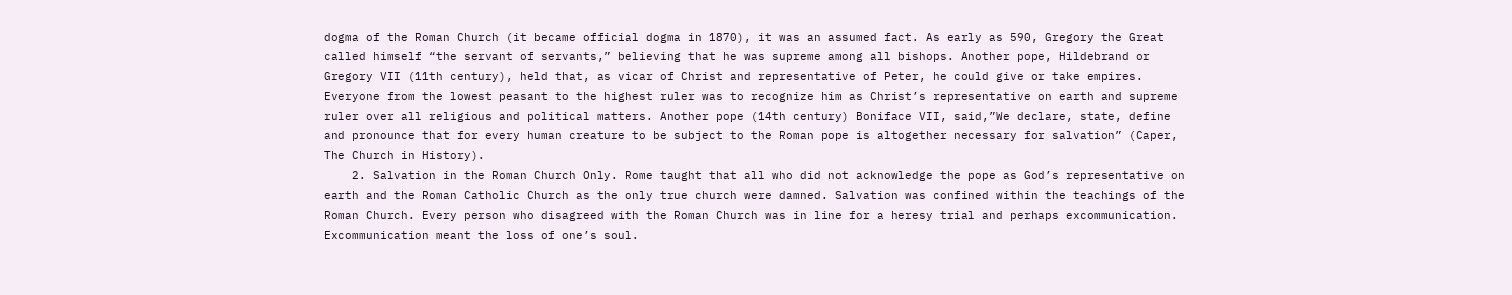dogma of the Roman Church (it became official dogma in 1870), it was an assumed fact. As early as 590, Gregory the Great called himself “the servant of servants,” believing that he was supreme among all bishops. Another pope, Hildebrand or Gregory VII (11th century), held that, as vicar of Christ and representative of Peter, he could give or take empires. Everyone from the lowest peasant to the highest ruler was to recognize him as Christ’s representative on earth and supreme ruler over all religious and political matters. Another pope (14th century) Boniface VII, said,”We declare, state, define and pronounce that for every human creature to be subject to the Roman pope is altogether necessary for salvation” (Caper, The Church in History).
    2. Salvation in the Roman Church Only. Rome taught that all who did not acknowledge the pope as God’s representative on earth and the Roman Catholic Church as the only true church were damned. Salvation was confined within the teachings of the Roman Church. Every person who disagreed with the Roman Church was in line for a heresy trial and perhaps excommunication. Excommunication meant the loss of one’s soul.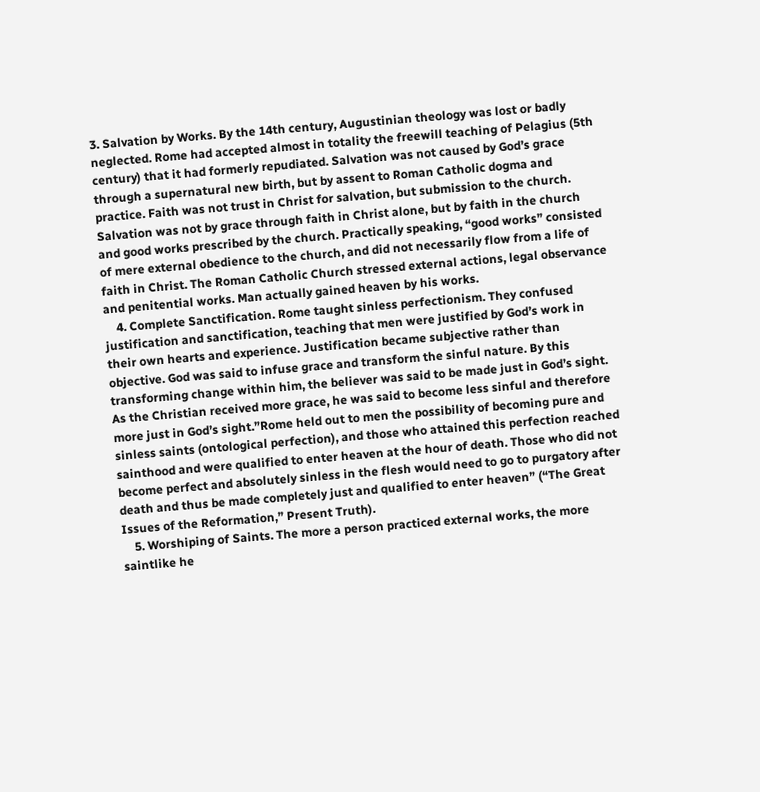3. Salvation by Works. By the 14th century, Augustinian theology was lost or badly neglected. Rome had accepted almost in totality the freewill teaching of Pelagius (5th century) that it had formerly repudiated. Salvation was not caused by God’s grace through a supernatural new birth, but by assent to Roman Catholic dogma and practice. Faith was not trust in Christ for salvation, but submission to the church. Salvation was not by grace through faith in Christ alone, but by faith in the church and good works prescribed by the church. Practically speaking, “good works” consisted of mere external obedience to the church, and did not necessarily flow from a life of faith in Christ. The Roman Catholic Church stressed external actions, legal observance and penitential works. Man actually gained heaven by his works.
    4. Complete Sanctification. Rome taught sinless perfectionism. They confused justification and sanctification, teaching that men were justified by God’s work in their own hearts and experience. Justification became subjective rather than objective. God was said to infuse grace and transform the sinful nature. By this transforming change within him, the believer was said to be made just in God’s sight. As the Christian received more grace, he was said to become less sinful and therefore more just in God’s sight.”Rome held out to men the possibility of becoming pure and sinless saints (ontological perfection), and those who attained this perfection reached sainthood and were qualified to enter heaven at the hour of death. Those who did not become perfect and absolutely sinless in the flesh would need to go to purgatory after death and thus be made completely just and qualified to enter heaven” (“The Great Issues of the Reformation,” Present Truth).
    5. Worshiping of Saints. The more a person practiced external works, the more saintlike he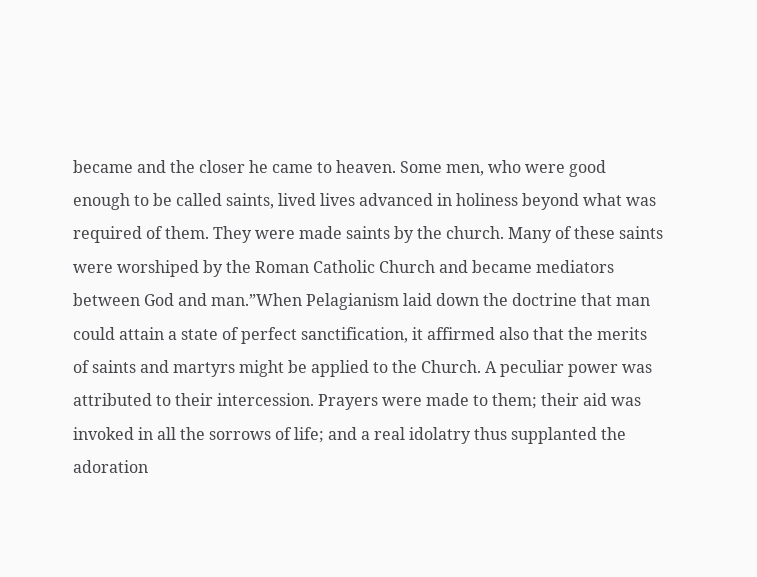became and the closer he came to heaven. Some men, who were good enough to be called saints, lived lives advanced in holiness beyond what was required of them. They were made saints by the church. Many of these saints were worshiped by the Roman Catholic Church and became mediators between God and man.”When Pelagianism laid down the doctrine that man could attain a state of perfect sanctification, it affirmed also that the merits of saints and martyrs might be applied to the Church. A peculiar power was attributed to their intercession. Prayers were made to them; their aid was invoked in all the sorrows of life; and a real idolatry thus supplanted the adoration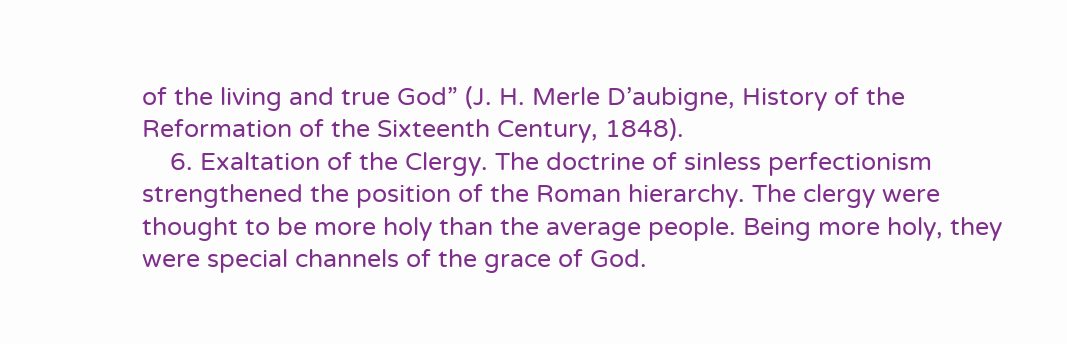of the living and true God” (J. H. Merle D’aubigne, History of the Reformation of the Sixteenth Century, 1848).
    6. Exaltation of the Clergy. The doctrine of sinless perfectionism strengthened the position of the Roman hierarchy. The clergy were thought to be more holy than the average people. Being more holy, they were special channels of the grace of God.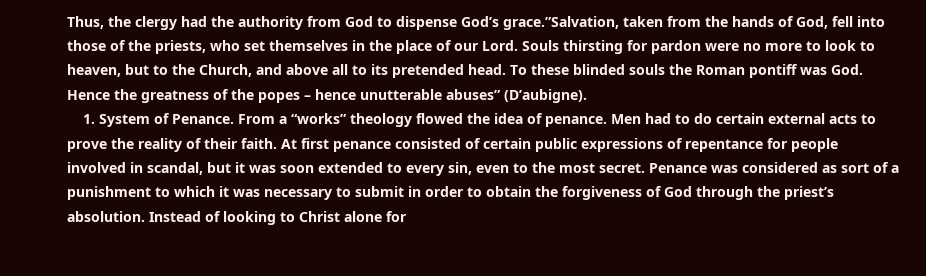Thus, the clergy had the authority from God to dispense God’s grace.”Salvation, taken from the hands of God, fell into those of the priests, who set themselves in the place of our Lord. Souls thirsting for pardon were no more to look to heaven, but to the Church, and above all to its pretended head. To these blinded souls the Roman pontiff was God. Hence the greatness of the popes – hence unutterable abuses” (D’aubigne).
    1. System of Penance. From a “works” theology flowed the idea of penance. Men had to do certain external acts to prove the reality of their faith. At first penance consisted of certain public expressions of repentance for people involved in scandal, but it was soon extended to every sin, even to the most secret. Penance was considered as sort of a punishment to which it was necessary to submit in order to obtain the forgiveness of God through the priest’s absolution. Instead of looking to Christ alone for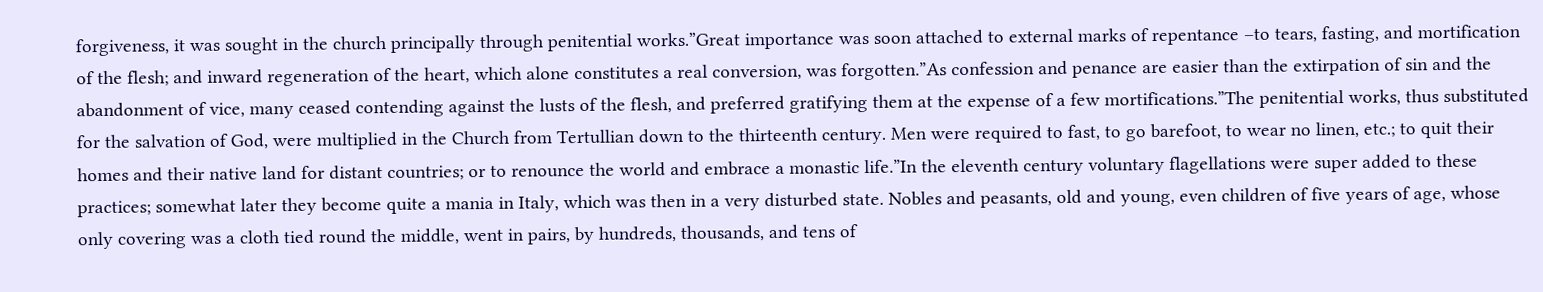forgiveness, it was sought in the church principally through penitential works.”Great importance was soon attached to external marks of repentance –to tears, fasting, and mortification of the flesh; and inward regeneration of the heart, which alone constitutes a real conversion, was forgotten.”As confession and penance are easier than the extirpation of sin and the abandonment of vice, many ceased contending against the lusts of the flesh, and preferred gratifying them at the expense of a few mortifications.”The penitential works, thus substituted for the salvation of God, were multiplied in the Church from Tertullian down to the thirteenth century. Men were required to fast, to go barefoot, to wear no linen, etc.; to quit their homes and their native land for distant countries; or to renounce the world and embrace a monastic life.”In the eleventh century voluntary flagellations were super added to these practices; somewhat later they become quite a mania in Italy, which was then in a very disturbed state. Nobles and peasants, old and young, even children of five years of age, whose only covering was a cloth tied round the middle, went in pairs, by hundreds, thousands, and tens of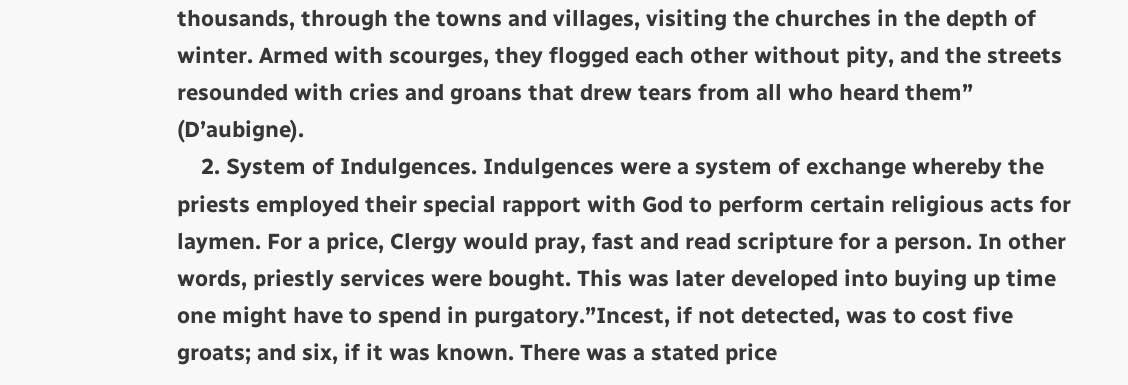thousands, through the towns and villages, visiting the churches in the depth of winter. Armed with scourges, they flogged each other without pity, and the streets resounded with cries and groans that drew tears from all who heard them” (D’aubigne).
    2. System of Indulgences. Indulgences were a system of exchange whereby the priests employed their special rapport with God to perform certain religious acts for laymen. For a price, Clergy would pray, fast and read scripture for a person. In other words, priestly services were bought. This was later developed into buying up time one might have to spend in purgatory.”Incest, if not detected, was to cost five groats; and six, if it was known. There was a stated price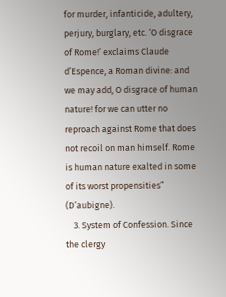for murder, infanticide, adultery, perjury, burglary, etc. ‘O disgrace of Rome!’ exclaims Claude d’Espence, a Roman divine: and we may add, O disgrace of human nature! for we can utter no reproach against Rome that does not recoil on man himself. Rome is human nature exalted in some of its worst propensities” (D’aubigne).
    3. System of Confession. Since the clergy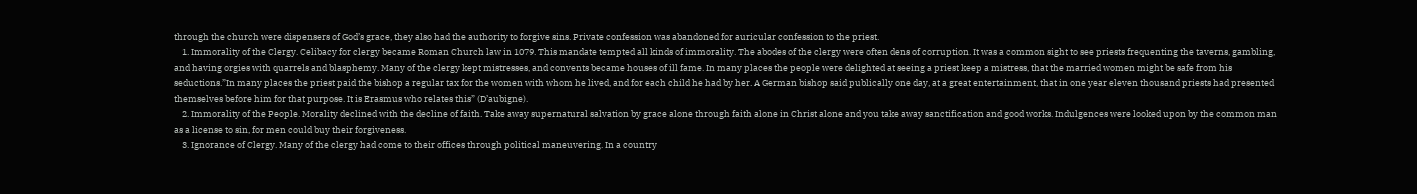through the church were dispensers of God’s grace, they also had the authority to forgive sins. Private confession was abandoned for auricular confession to the priest.
    1. Immorality of the Clergy. Celibacy for clergy became Roman Church law in 1079. This mandate tempted all kinds of immorality. The abodes of the clergy were often dens of corruption. It was a common sight to see priests frequenting the taverns, gambling, and having orgies with quarrels and blasphemy. Many of the clergy kept mistresses, and convents became houses of ill fame. In many places the people were delighted at seeing a priest keep a mistress, that the married women might be safe from his seductions.”In many places the priest paid the bishop a regular tax for the women with whom he lived, and for each child he had by her. A German bishop said publically one day, at a great entertainment, that in one year eleven thousand priests had presented themselves before him for that purpose. It is Erasmus who relates this” (D’aubigne).
    2. Immorality of the People. Morality declined with the decline of faith. Take away supernatural salvation by grace alone through faith alone in Christ alone and you take away sanctification and good works. Indulgences were looked upon by the common man as a license to sin, for men could buy their forgiveness.
    3. Ignorance of Clergy. Many of the clergy had come to their offices through political maneuvering. In a country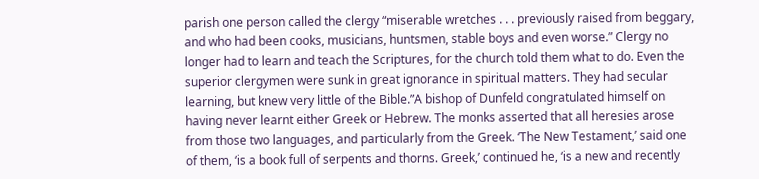parish one person called the clergy “miserable wretches . . . previously raised from beggary, and who had been cooks, musicians, huntsmen, stable boys and even worse.” Clergy no longer had to learn and teach the Scriptures, for the church told them what to do. Even the superior clergymen were sunk in great ignorance in spiritual matters. They had secular learning, but knew very little of the Bible.”A bishop of Dunfeld congratulated himself on having never learnt either Greek or Hebrew. The monks asserted that all heresies arose from those two languages, and particularly from the Greek. ‘The New Testament,’ said one of them, ‘is a book full of serpents and thorns. Greek,’ continued he, ‘is a new and recently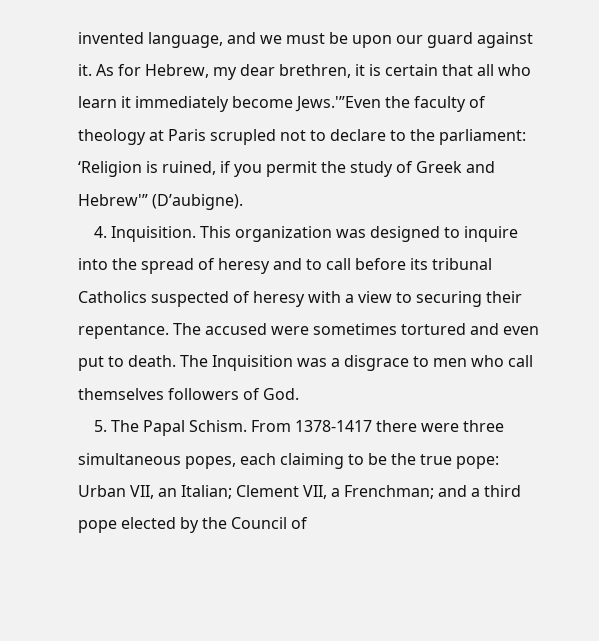invented language, and we must be upon our guard against it. As for Hebrew, my dear brethren, it is certain that all who learn it immediately become Jews.'”Even the faculty of theology at Paris scrupled not to declare to the parliament: ‘Religion is ruined, if you permit the study of Greek and Hebrew'” (D’aubigne).
    4. Inquisition. This organization was designed to inquire into the spread of heresy and to call before its tribunal Catholics suspected of heresy with a view to securing their repentance. The accused were sometimes tortured and even put to death. The Inquisition was a disgrace to men who call themselves followers of God.
    5. The Papal Schism. From 1378-1417 there were three simultaneous popes, each claiming to be the true pope: Urban VII, an Italian; Clement VII, a Frenchman; and a third pope elected by the Council of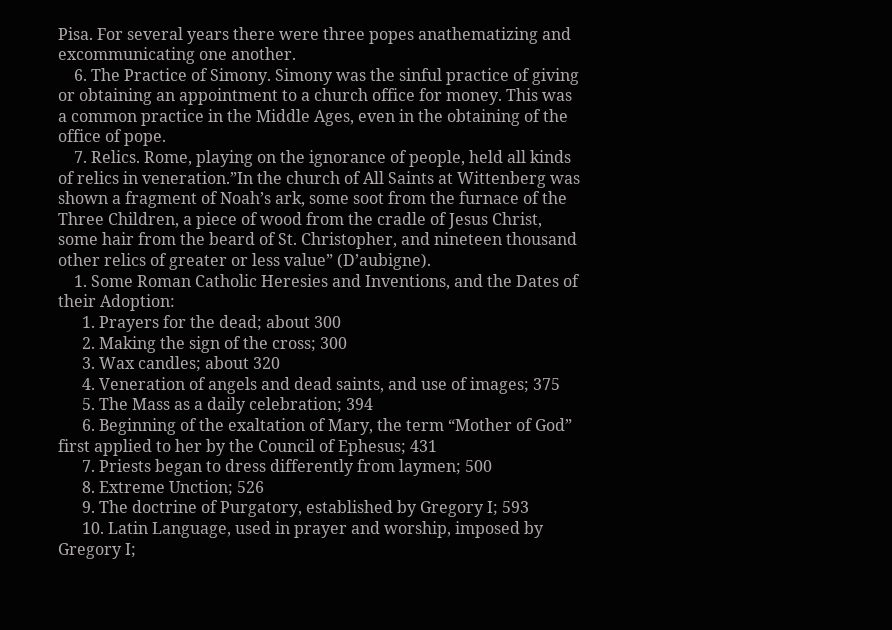Pisa. For several years there were three popes anathematizing and excommunicating one another.
    6. The Practice of Simony. Simony was the sinful practice of giving or obtaining an appointment to a church office for money. This was a common practice in the Middle Ages, even in the obtaining of the office of pope.
    7. Relics. Rome, playing on the ignorance of people, held all kinds of relics in veneration.”In the church of All Saints at Wittenberg was shown a fragment of Noah’s ark, some soot from the furnace of the Three Children, a piece of wood from the cradle of Jesus Christ, some hair from the beard of St. Christopher, and nineteen thousand other relics of greater or less value” (D’aubigne).
    1. Some Roman Catholic Heresies and Inventions, and the Dates of their Adoption:
      1. Prayers for the dead; about 300
      2. Making the sign of the cross; 300
      3. Wax candles; about 320
      4. Veneration of angels and dead saints, and use of images; 375
      5. The Mass as a daily celebration; 394
      6. Beginning of the exaltation of Mary, the term “Mother of God” first applied to her by the Council of Ephesus; 431
      7. Priests began to dress differently from laymen; 500
      8. Extreme Unction; 526
      9. The doctrine of Purgatory, established by Gregory I; 593
      10. Latin Language, used in prayer and worship, imposed by Gregory I;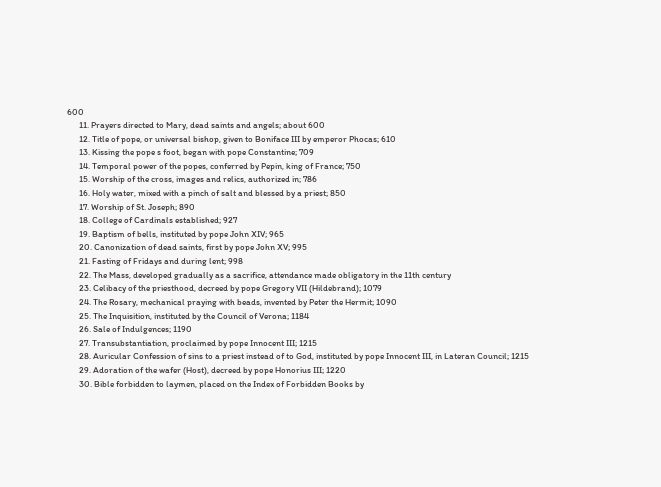600
      11. Prayers directed to Mary, dead saints and angels; about 600
      12. Title of pope, or universal bishop, given to Boniface III by emperor Phocas; 610
      13. Kissing the pope s foot, began with pope Constantine; 709
      14. Temporal power of the popes, conferred by Pepin, king of France; 750
      15. Worship of the cross, images and relics, authorized in; 786
      16. Holy water, mixed with a pinch of salt and blessed by a priest; 850
      17. Worship of St. Joseph; 890
      18. College of Cardinals established; 927
      19. Baptism of bells, instituted by pope John XIV; 965
      20. Canonization of dead saints, first by pope John XV; 995
      21. Fasting of Fridays and during lent; 998
      22. The Mass, developed gradually as a sacrifice, attendance made obligatory in the 11th century
      23. Celibacy of the priesthood, decreed by pope Gregory VII (Hildebrand); 1079
      24. The Rosary, mechanical praying with beads, invented by Peter the Hermit; 1090
      25. The Inquisition, instituted by the Council of Verona; 1184
      26. Sale of Indulgences; 1190
      27. Transubstantiation, proclaimed by pope Innocent III; 1215
      28. Auricular Confession of sins to a priest instead of to God, instituted by pope Innocent III, in Lateran Council; 1215
      29. Adoration of the wafer (Host), decreed by pope Honorius III; 1220
      30. Bible forbidden to laymen, placed on the Index of Forbidden Books by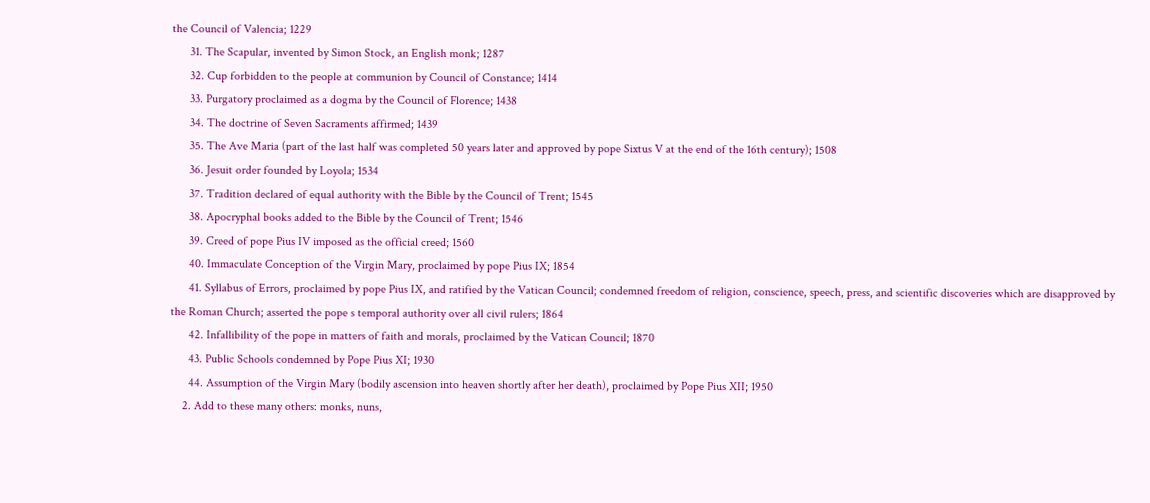the Council of Valencia; 1229
      31. The Scapular, invented by Simon Stock, an English monk; 1287
      32. Cup forbidden to the people at communion by Council of Constance; 1414
      33. Purgatory proclaimed as a dogma by the Council of Florence; 1438
      34. The doctrine of Seven Sacraments affirmed; 1439
      35. The Ave Maria (part of the last half was completed 50 years later and approved by pope Sixtus V at the end of the 16th century); 1508
      36. Jesuit order founded by Loyola; 1534
      37. Tradition declared of equal authority with the Bible by the Council of Trent; 1545
      38. Apocryphal books added to the Bible by the Council of Trent; 1546
      39. Creed of pope Pius IV imposed as the official creed; 1560
      40. Immaculate Conception of the Virgin Mary, proclaimed by pope Pius IX; 1854
      41. Syllabus of Errors, proclaimed by pope Pius IX, and ratified by the Vatican Council; condemned freedom of religion, conscience, speech, press, and scientific discoveries which are disapproved by the Roman Church; asserted the pope s temporal authority over all civil rulers; 1864
      42. Infallibility of the pope in matters of faith and morals, proclaimed by the Vatican Council; 1870
      43. Public Schools condemned by Pope Pius XI; 1930
      44. Assumption of the Virgin Mary (bodily ascension into heaven shortly after her death), proclaimed by Pope Pius XII; 1950
    2. Add to these many others: monks, nuns,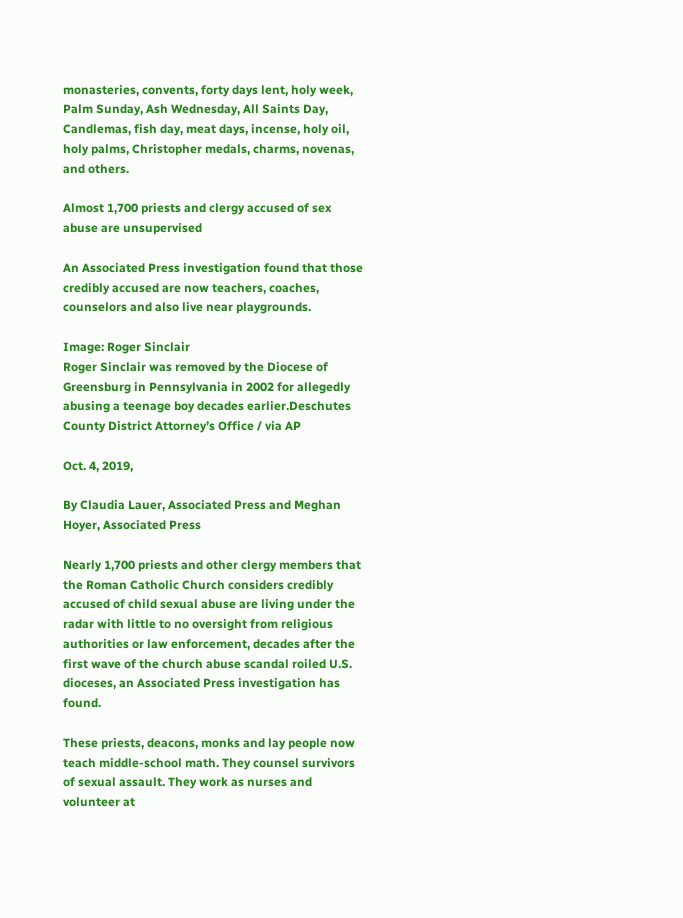monasteries, convents, forty days lent, holy week, Palm Sunday, Ash Wednesday, All Saints Day, Candlemas, fish day, meat days, incense, holy oil, holy palms, Christopher medals, charms, novenas, and others.

Almost 1,700 priests and clergy accused of sex abuse are unsupervised

An Associated Press investigation found that those credibly accused are now teachers, coaches, counselors and also live near playgrounds.

Image: Roger Sinclair
Roger Sinclair was removed by the Diocese of Greensburg in Pennsylvania in 2002 for allegedly abusing a teenage boy decades earlier.Deschutes County District Attorney’s Office / via AP

Oct. 4, 2019,

By Claudia Lauer, Associated Press and Meghan Hoyer, Associated Press

Nearly 1,700 priests and other clergy members that the Roman Catholic Church considers credibly accused of child sexual abuse are living under the radar with little to no oversight from religious authorities or law enforcement, decades after the first wave of the church abuse scandal roiled U.S. dioceses, an Associated Press investigation has found.

These priests, deacons, monks and lay people now teach middle-school math. They counsel survivors of sexual assault. They work as nurses and volunteer at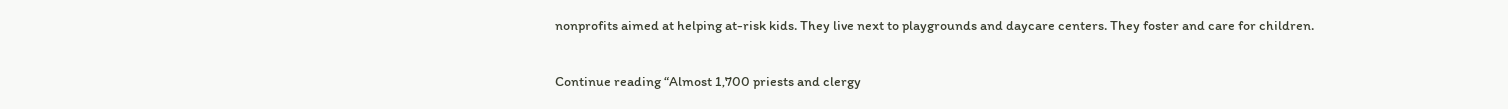nonprofits aimed at helping at-risk kids. They live next to playgrounds and daycare centers. They foster and care for children.

Continue reading “Almost 1,700 priests and clergy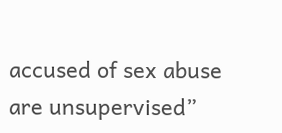accused of sex abuse are unsupervised”